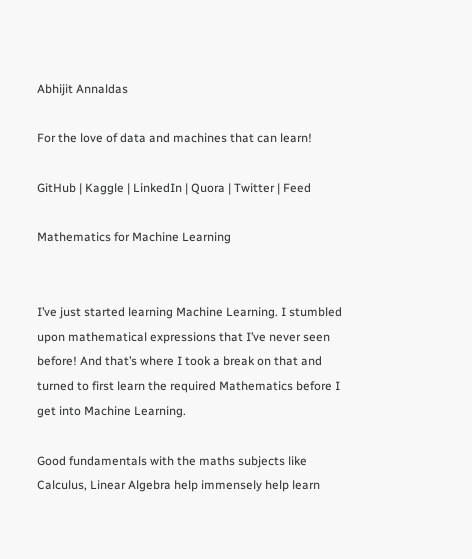Abhijit Annaldas

For the love of data and machines that can learn!

GitHub | Kaggle | LinkedIn | Quora | Twitter | Feed

Mathematics for Machine Learning


I’ve just started learning Machine Learning. I stumbled upon mathematical expressions that I’ve never seen before! And that’s where I took a break on that and turned to first learn the required Mathematics before I get into Machine Learning.

Good fundamentals with the maths subjects like Calculus, Linear Algebra help immensely help learn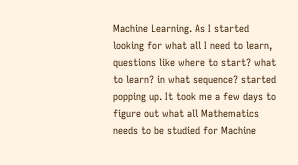Machine Learning. As I started looking for what all I need to learn, questions like where to start? what to learn? in what sequence? started popping up. It took me a few days to figure out what all Mathematics needs to be studied for Machine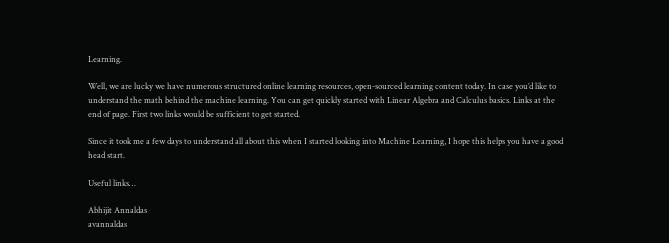Learning.

Well, we are lucky we have numerous structured online learning resources, open-sourced learning content today. In case you’d like to understand the math behind the machine learning. You can get quickly started with Linear Algebra and Calculus basics. Links at the end of page. First two links would be sufficient to get started.

Since it took me a few days to understand all about this when I started looking into Machine Learning, I hope this helps you have a good head start.

Useful links…

Abhijit Annaldas
avannaldas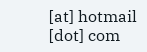[at] hotmail [dot] com